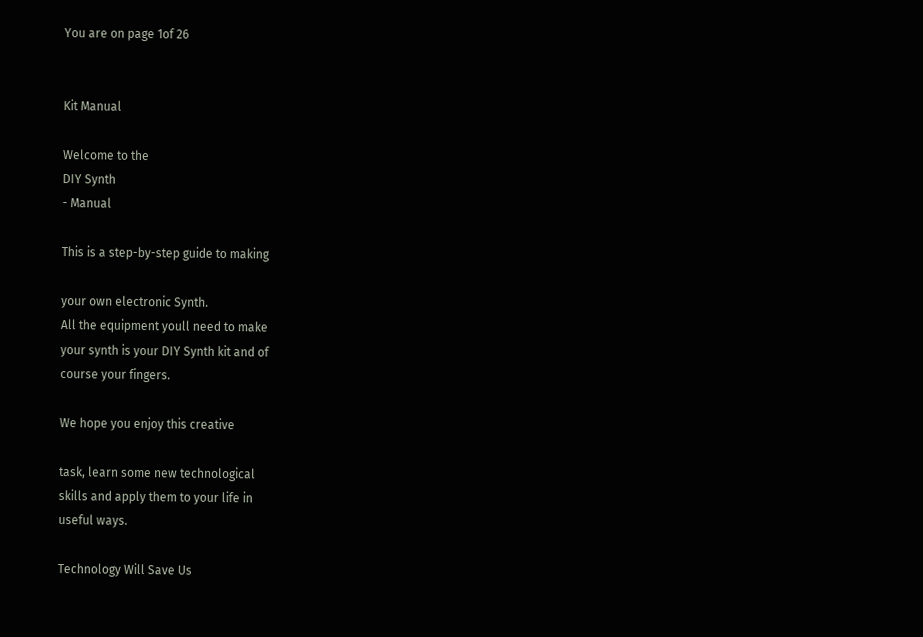You are on page 1of 26


Kit Manual

Welcome to the
DIY Synth
- Manual

This is a step-by-step guide to making

your own electronic Synth.
All the equipment youll need to make
your synth is your DIY Synth kit and of
course your fingers.

We hope you enjoy this creative

task, learn some new technological
skills and apply them to your life in
useful ways.

Technology Will Save Us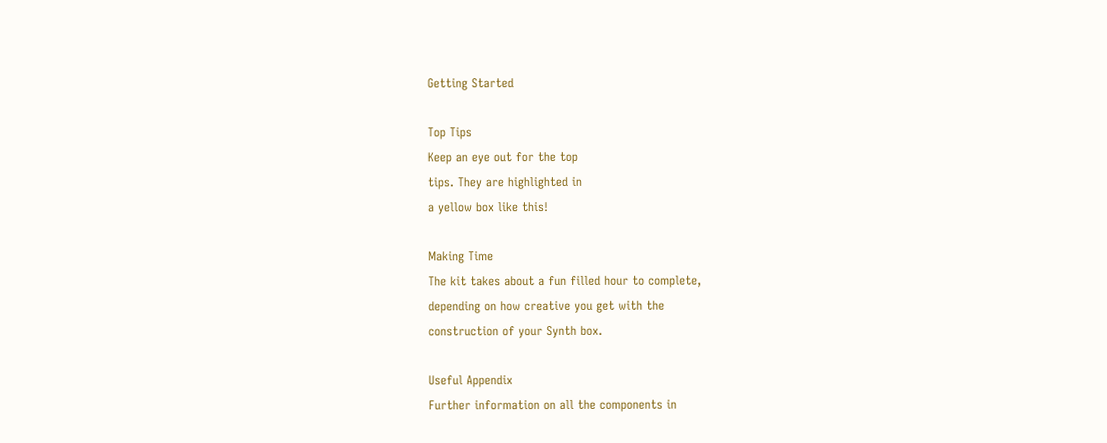Getting Started

Top Tips
Keep an eye out for the top
tips. They are highlighted in
a yellow box like this!

Making Time
The kit takes about a fun filled hour to complete,
depending on how creative you get with the
construction of your Synth box.

Useful Appendix
Further information on all the components in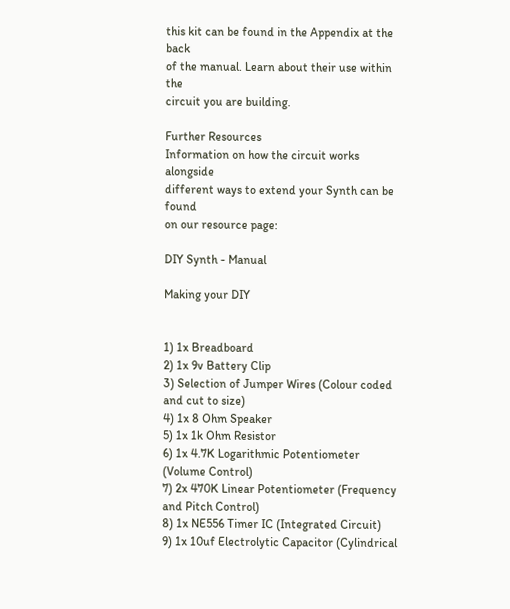this kit can be found in the Appendix at the back
of the manual. Learn about their use within the
circuit you are building.

Further Resources
Information on how the circuit works alongside
different ways to extend your Synth can be found
on our resource page:

DIY Synth - Manual

Making your DIY


1) 1x Breadboard
2) 1x 9v Battery Clip
3) Selection of Jumper Wires (Colour coded and cut to size)
4) 1x 8 Ohm Speaker
5) 1x 1k Ohm Resistor
6) 1x 4.7K Logarithmic Potentiometer (Volume Control)
7) 2x 470K Linear Potentiometer (Frequency and Pitch Control)
8) 1x NE556 Timer IC (Integrated Circuit)
9) 1x 10uf Electrolytic Capacitor (Cylindrical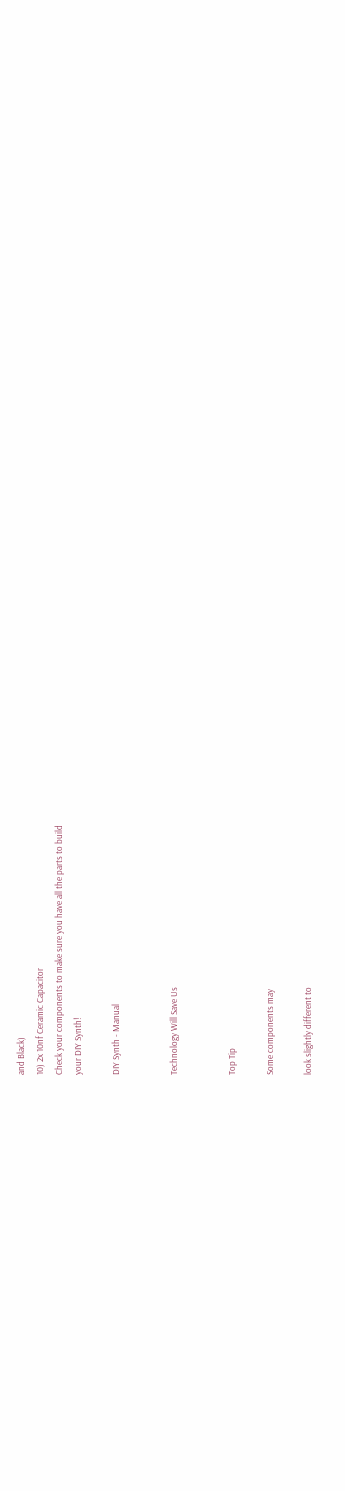and Black)
10) 2x 10nf Ceramic Capacitor
Check your components to make sure you have all the parts to build
your DIY Synth!

DIY Synth - Manual


Technology Will Save Us


Top Tip

Some components may

look slightly different to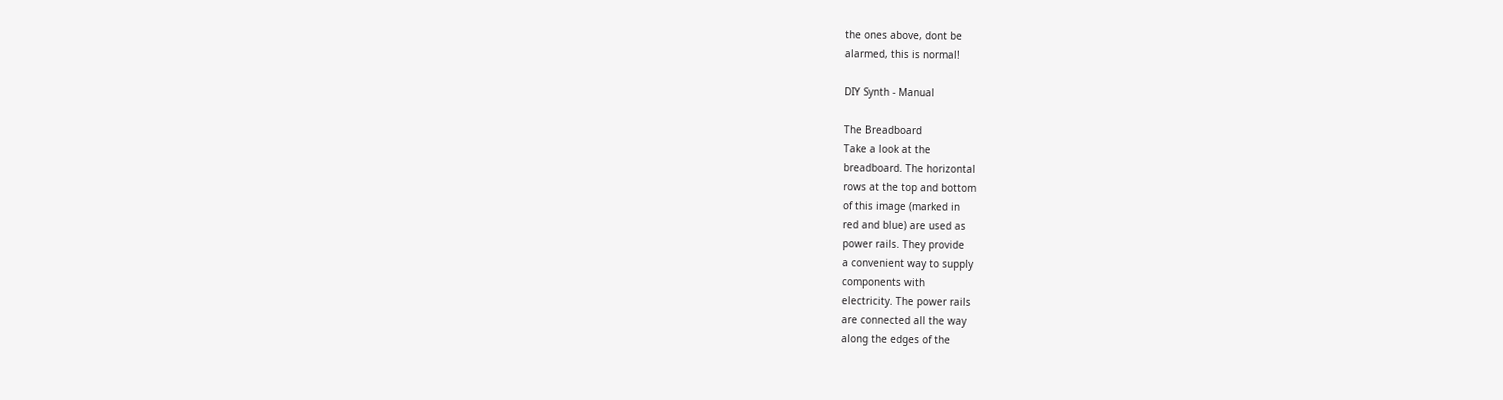the ones above, dont be
alarmed, this is normal!

DIY Synth - Manual

The Breadboard
Take a look at the
breadboard. The horizontal
rows at the top and bottom
of this image (marked in
red and blue) are used as
power rails. They provide
a convenient way to supply
components with
electricity. The power rails
are connected all the way
along the edges of the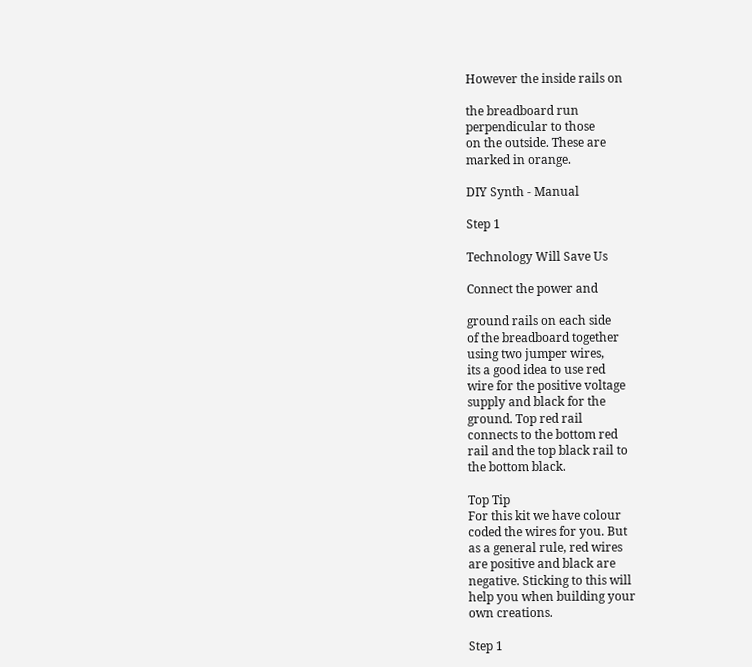However the inside rails on

the breadboard run
perpendicular to those
on the outside. These are
marked in orange.

DIY Synth - Manual

Step 1

Technology Will Save Us

Connect the power and

ground rails on each side
of the breadboard together
using two jumper wires,
its a good idea to use red
wire for the positive voltage
supply and black for the
ground. Top red rail
connects to the bottom red
rail and the top black rail to
the bottom black.

Top Tip
For this kit we have colour
coded the wires for you. But
as a general rule, red wires
are positive and black are
negative. Sticking to this will
help you when building your
own creations.

Step 1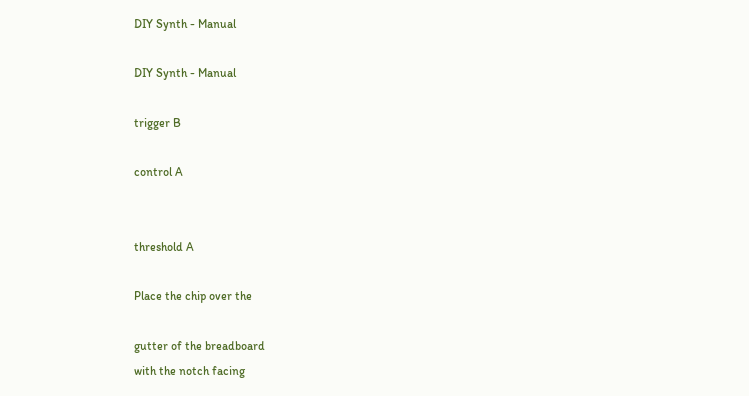DIY Synth - Manual

DIY Synth - Manual

trigger B

control A


threshold A

Place the chip over the

gutter of the breadboard
with the notch facing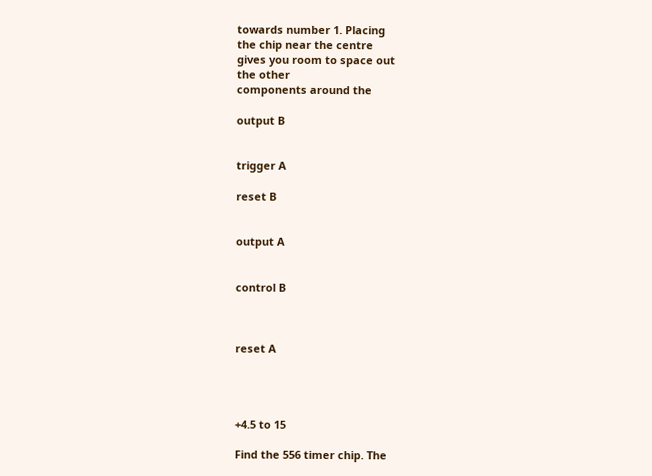towards number 1. Placing
the chip near the centre
gives you room to space out
the other
components around the

output B


trigger A

reset B


output A


control B



reset A




+4.5 to 15

Find the 556 timer chip. The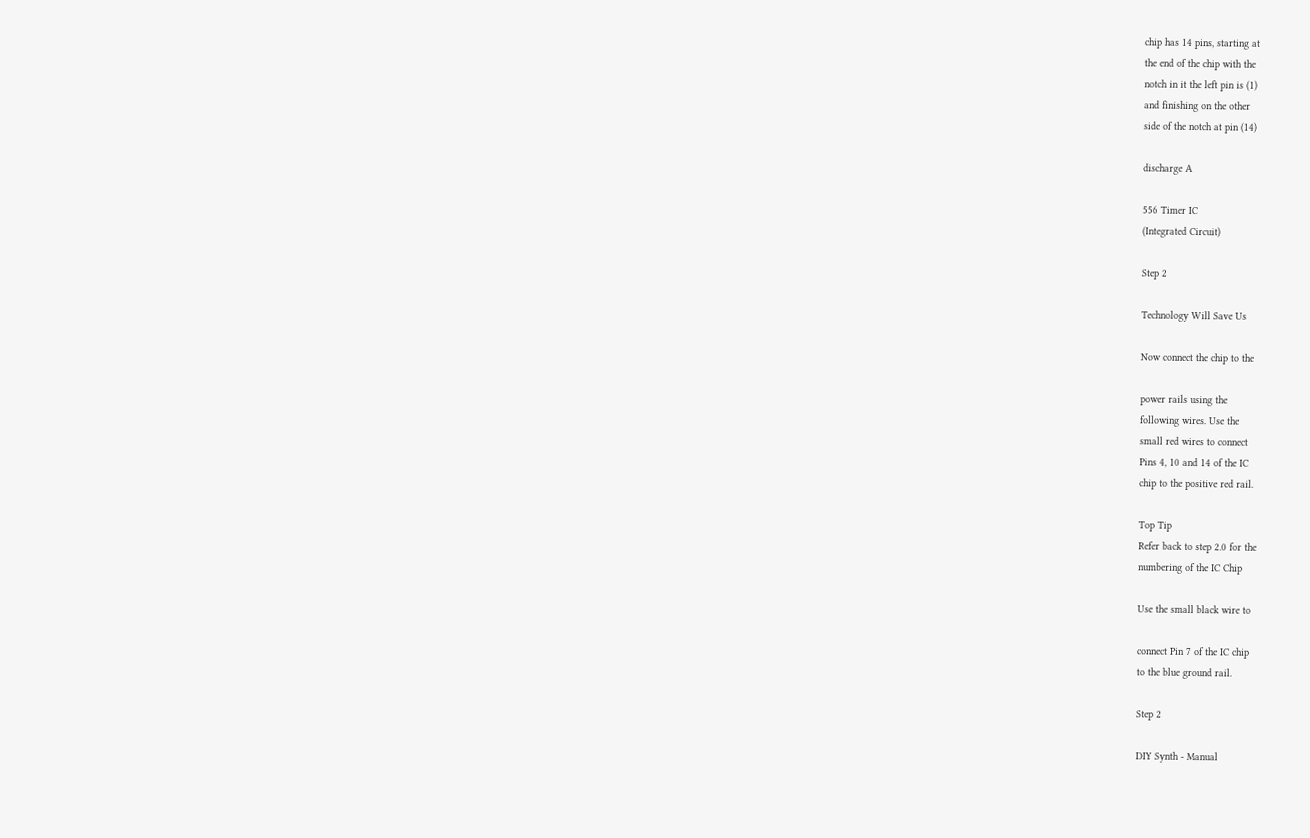chip has 14 pins, starting at
the end of the chip with the
notch in it the left pin is (1)
and finishing on the other
side of the notch at pin (14)

discharge A

556 Timer IC
(Integrated Circuit)

Step 2

Technology Will Save Us

Now connect the chip to the

power rails using the
following wires. Use the
small red wires to connect
Pins 4, 10 and 14 of the IC
chip to the positive red rail.

Top Tip
Refer back to step 2.0 for the
numbering of the IC Chip

Use the small black wire to

connect Pin 7 of the IC chip
to the blue ground rail.

Step 2

DIY Synth - Manual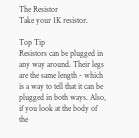The Resistor
Take your 1K resistor.

Top Tip
Resistors can be plugged in
any way around. Their legs
are the same length - which
is a way to tell that it can be
plugged in both ways. Also,
if you look at the body of
the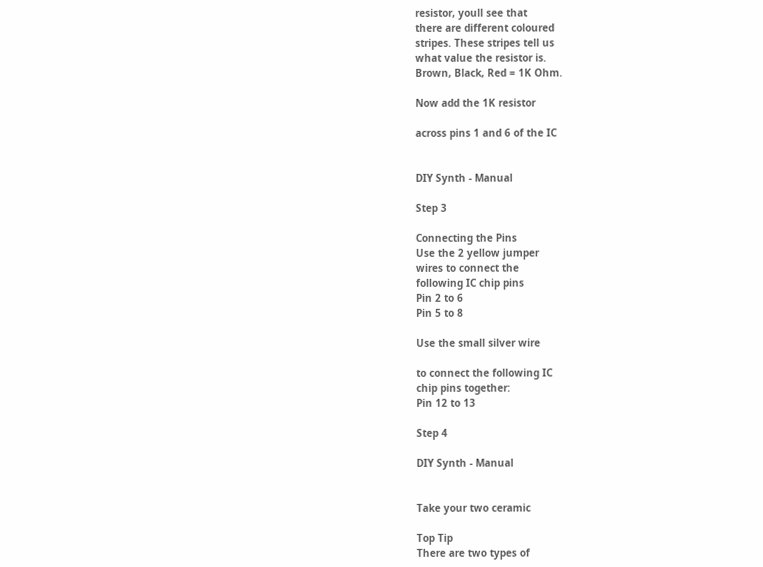resistor, youll see that
there are different coloured
stripes. These stripes tell us
what value the resistor is.
Brown, Black, Red = 1K Ohm.

Now add the 1K resistor

across pins 1 and 6 of the IC


DIY Synth - Manual

Step 3

Connecting the Pins
Use the 2 yellow jumper
wires to connect the
following IC chip pins
Pin 2 to 6
Pin 5 to 8

Use the small silver wire

to connect the following IC
chip pins together:
Pin 12 to 13

Step 4

DIY Synth - Manual


Take your two ceramic

Top Tip
There are two types of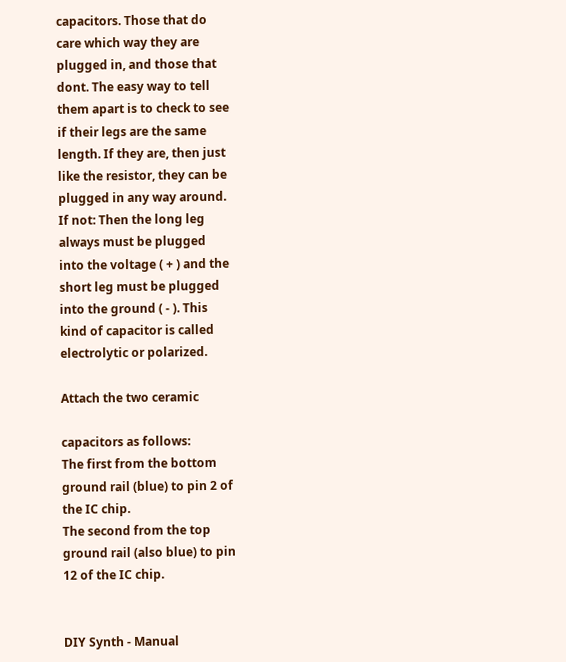capacitors. Those that do
care which way they are
plugged in, and those that
dont. The easy way to tell
them apart is to check to see
if their legs are the same
length. If they are, then just
like the resistor, they can be
plugged in any way around.
If not: Then the long leg
always must be plugged
into the voltage ( + ) and the
short leg must be plugged
into the ground ( - ). This
kind of capacitor is called
electrolytic or polarized.

Attach the two ceramic

capacitors as follows:
The first from the bottom
ground rail (blue) to pin 2 of
the IC chip.
The second from the top
ground rail (also blue) to pin
12 of the IC chip.


DIY Synth - Manual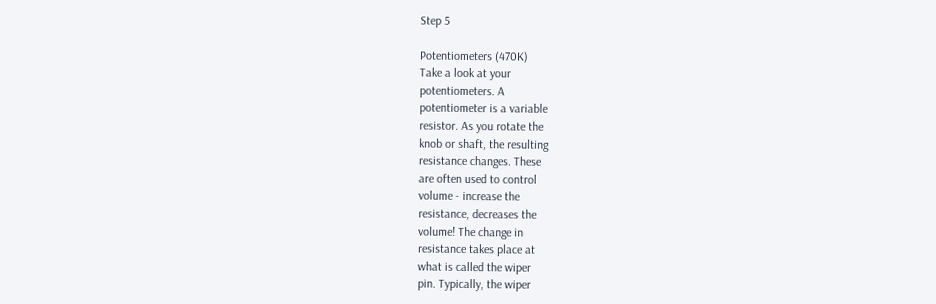Step 5

Potentiometers (470K)
Take a look at your
potentiometers. A
potentiometer is a variable
resistor. As you rotate the
knob or shaft, the resulting
resistance changes. These
are often used to control
volume - increase the
resistance, decreases the
volume! The change in
resistance takes place at
what is called the wiper
pin. Typically, the wiper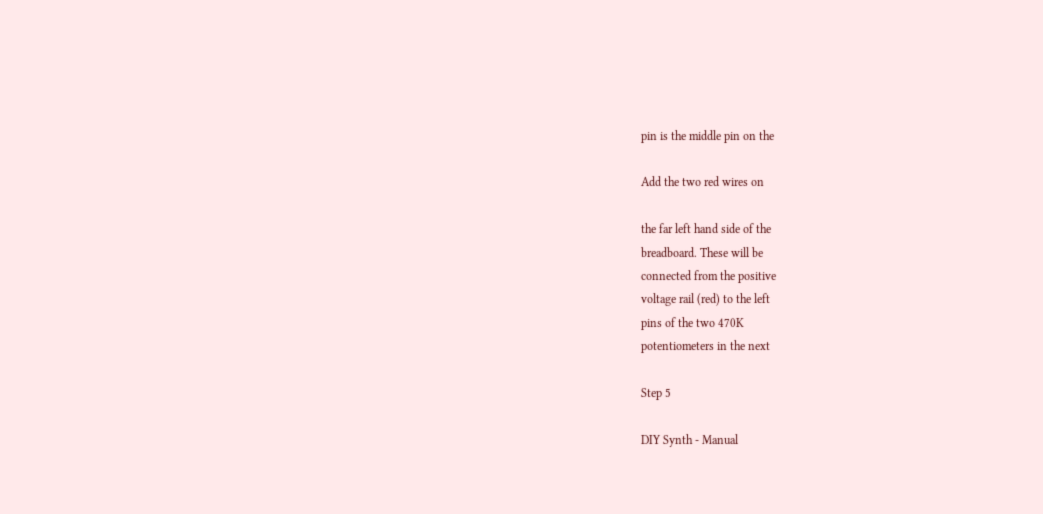pin is the middle pin on the

Add the two red wires on

the far left hand side of the
breadboard. These will be
connected from the positive
voltage rail (red) to the left
pins of the two 470K
potentiometers in the next

Step 5

DIY Synth - Manual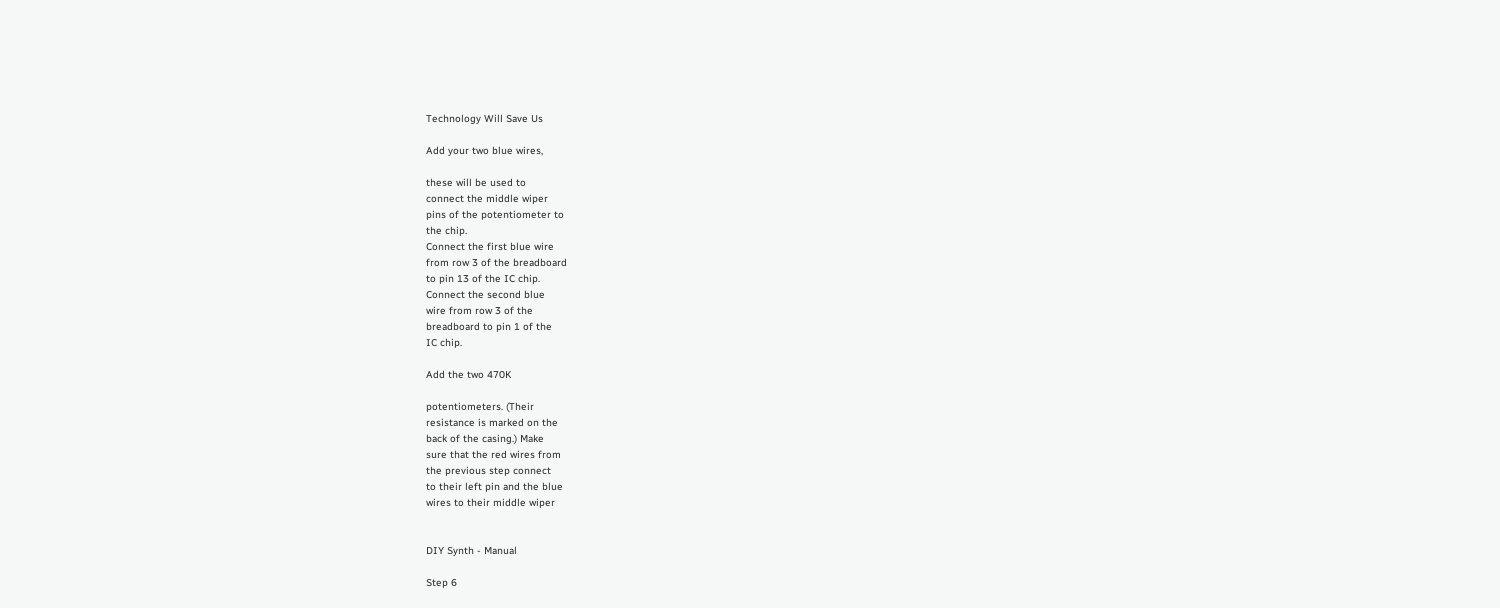Technology Will Save Us

Add your two blue wires,

these will be used to
connect the middle wiper
pins of the potentiometer to
the chip.
Connect the first blue wire
from row 3 of the breadboard
to pin 13 of the IC chip.
Connect the second blue
wire from row 3 of the
breadboard to pin 1 of the
IC chip.

Add the two 470K

potentiometers. (Their
resistance is marked on the
back of the casing.) Make
sure that the red wires from
the previous step connect
to their left pin and the blue
wires to their middle wiper


DIY Synth - Manual

Step 6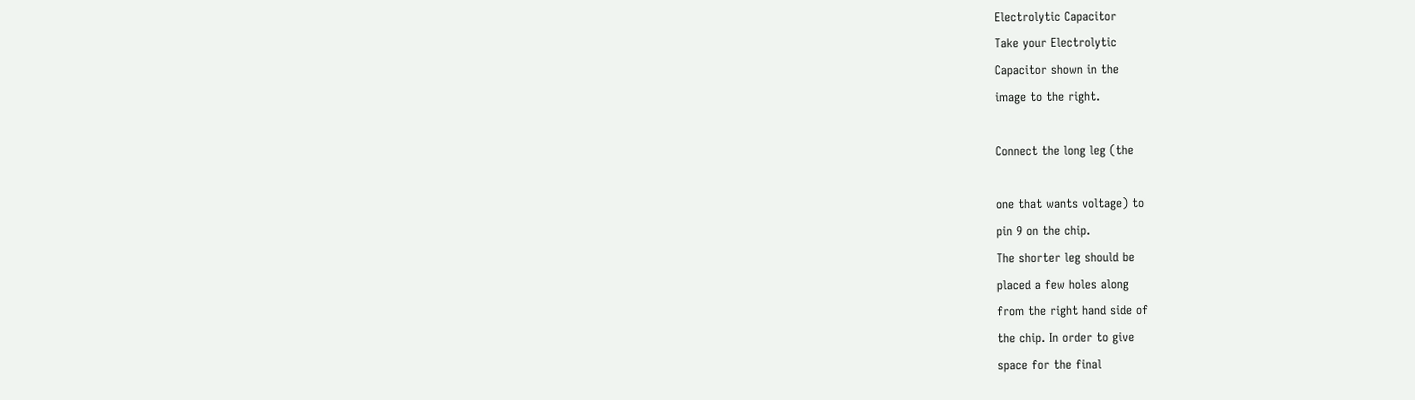Electrolytic Capacitor
Take your Electrolytic
Capacitor shown in the
image to the right.

Connect the long leg (the

one that wants voltage) to
pin 9 on the chip.
The shorter leg should be
placed a few holes along
from the right hand side of
the chip. In order to give
space for the final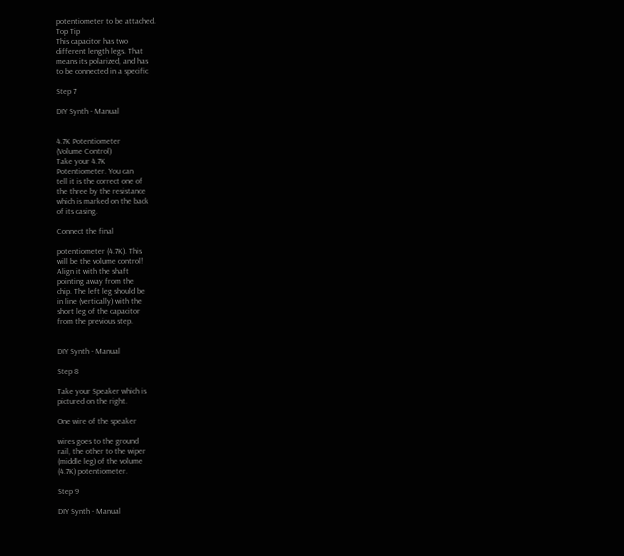potentiometer to be attached.
Top Tip
This capacitor has two
different length legs. That
means its polarized, and has
to be connected in a specific

Step 7

DIY Synth - Manual


4.7K Potentiometer
(Volume Control)
Take your 4.7K
Potentiometer. You can
tell it is the correct one of
the three by the resistance
which is marked on the back
of its casing.

Connect the final

potentiometer (4.7K). This
will be the volume control!
Align it with the shaft
pointing away from the
chip. The left leg should be
in line (vertically) with the
short leg of the capacitor
from the previous step.


DIY Synth - Manual

Step 8

Take your Speaker which is
pictured on the right.

One wire of the speaker

wires goes to the ground
rail, the other to the wiper
(middle leg) of the volume
(4.7K) potentiometer.

Step 9

DIY Synth - Manual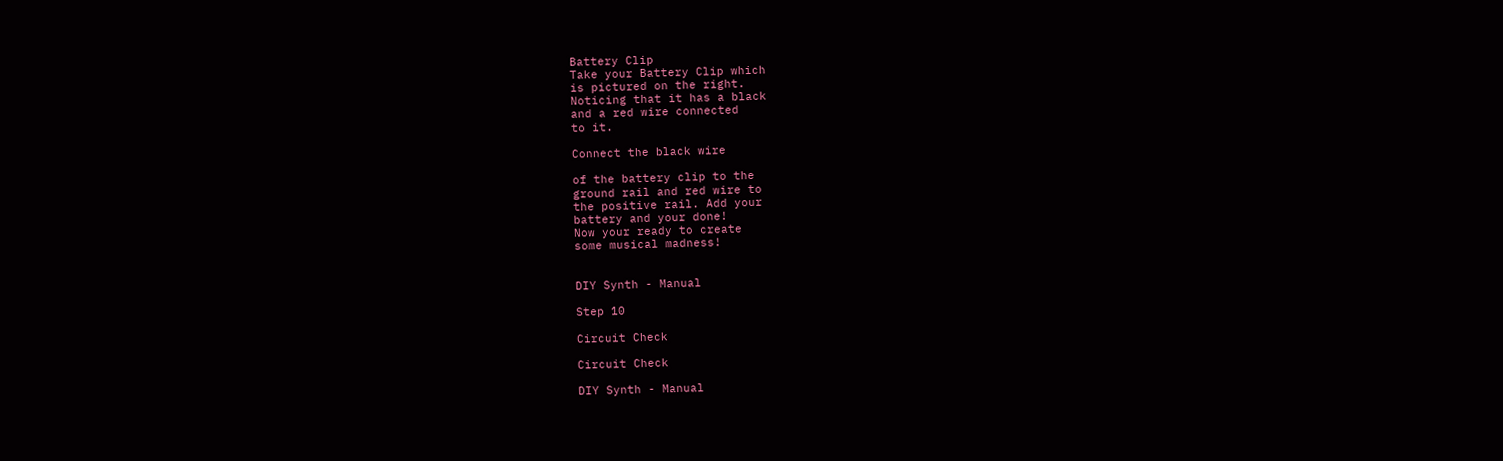Battery Clip
Take your Battery Clip which
is pictured on the right.
Noticing that it has a black
and a red wire connected
to it.

Connect the black wire

of the battery clip to the
ground rail and red wire to
the positive rail. Add your
battery and your done!
Now your ready to create
some musical madness!


DIY Synth - Manual

Step 10

Circuit Check

Circuit Check

DIY Synth - Manual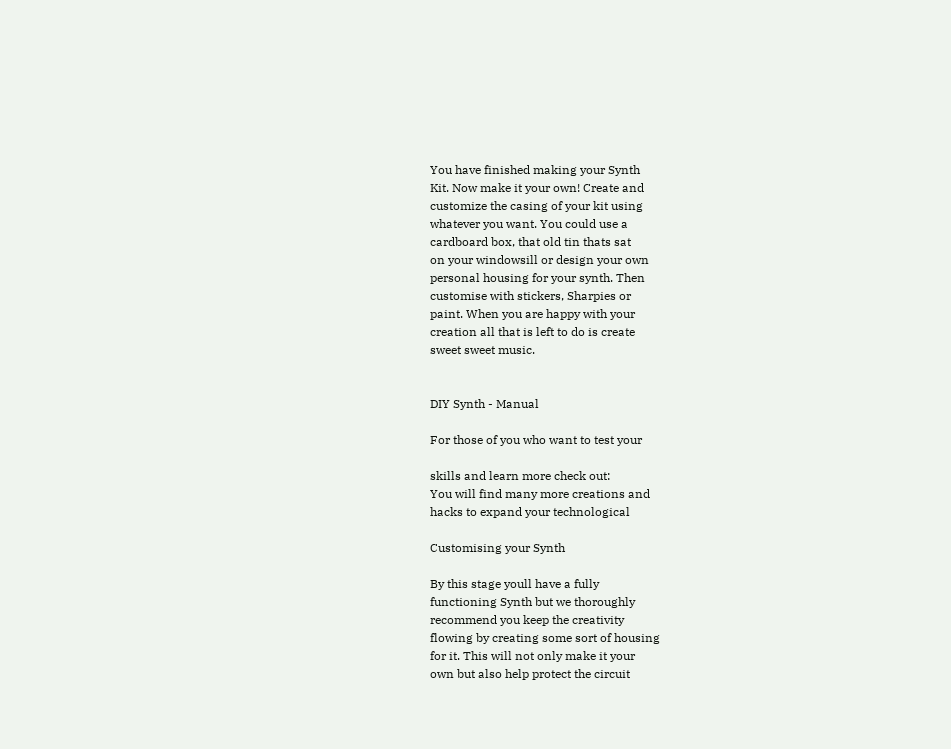You have finished making your Synth
Kit. Now make it your own! Create and
customize the casing of your kit using
whatever you want. You could use a
cardboard box, that old tin thats sat
on your windowsill or design your own
personal housing for your synth. Then
customise with stickers, Sharpies or
paint. When you are happy with your
creation all that is left to do is create
sweet sweet music.


DIY Synth - Manual

For those of you who want to test your

skills and learn more check out:
You will find many more creations and
hacks to expand your technological

Customising your Synth

By this stage youll have a fully
functioning Synth but we thoroughly
recommend you keep the creativity
flowing by creating some sort of housing
for it. This will not only make it your
own but also help protect the circuit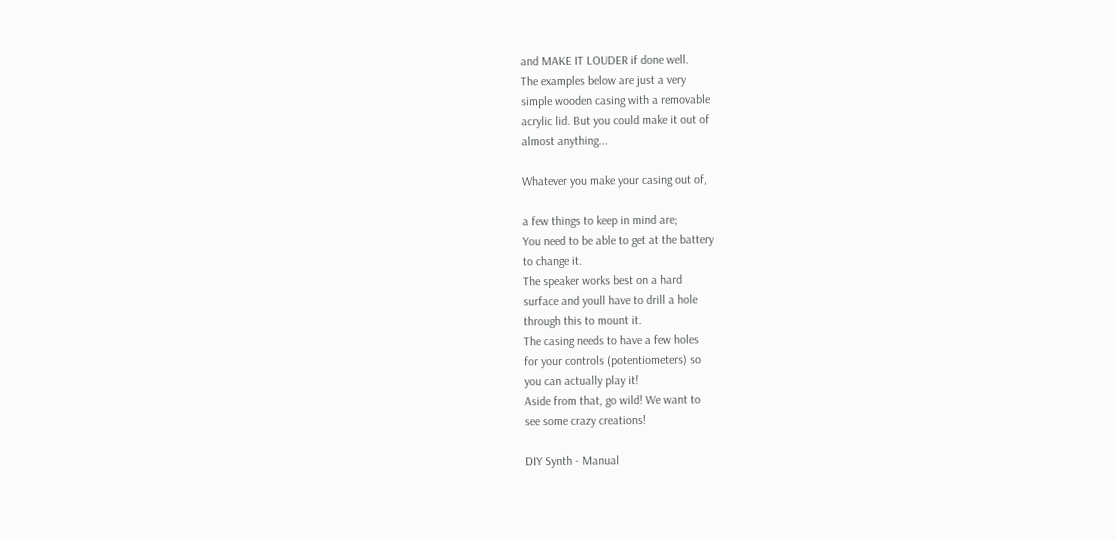and MAKE IT LOUDER if done well.
The examples below are just a very
simple wooden casing with a removable
acrylic lid. But you could make it out of
almost anything...

Whatever you make your casing out of,

a few things to keep in mind are;
You need to be able to get at the battery
to change it.
The speaker works best on a hard
surface and youll have to drill a hole
through this to mount it.
The casing needs to have a few holes
for your controls (potentiometers) so
you can actually play it!
Aside from that, go wild! We want to
see some crazy creations!

DIY Synth - Manual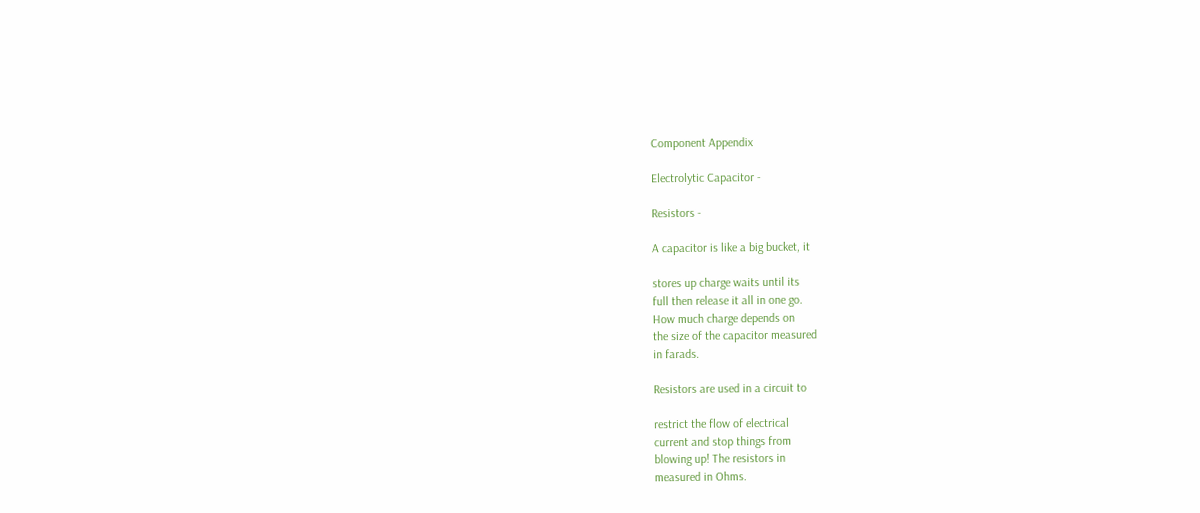Component Appendix

Electrolytic Capacitor -

Resistors -

A capacitor is like a big bucket, it

stores up charge waits until its
full then release it all in one go.
How much charge depends on
the size of the capacitor measured
in farads.

Resistors are used in a circuit to

restrict the flow of electrical
current and stop things from
blowing up! The resistors in
measured in Ohms.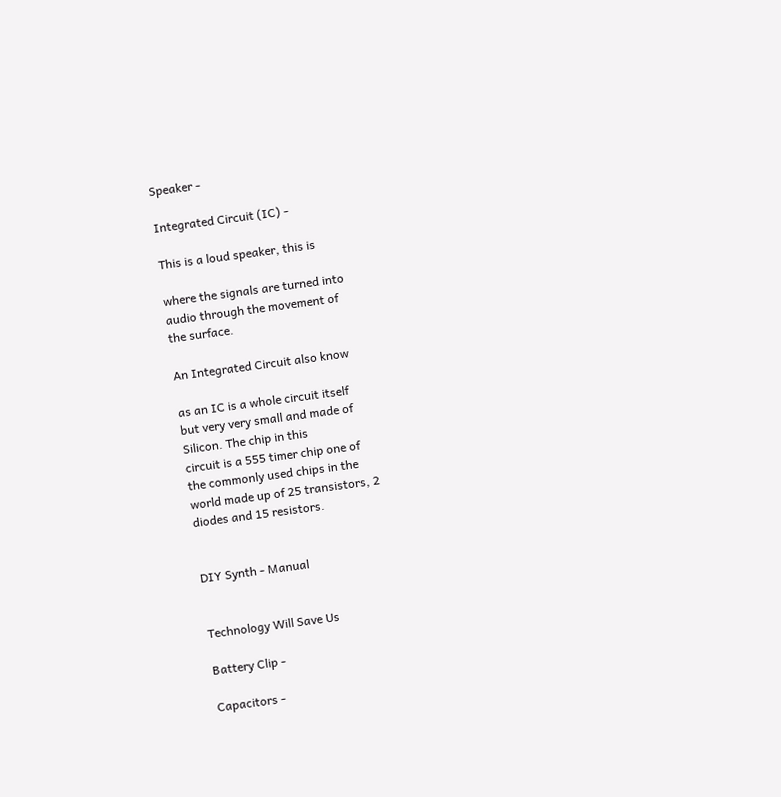Speaker -

Integrated Circuit (IC) -

This is a loud speaker, this is

where the signals are turned into
audio through the movement of
the surface.

An Integrated Circuit also know

as an IC is a whole circuit itself
but very very small and made of
Silicon. The chip in this
circuit is a 555 timer chip one of
the commonly used chips in the
world made up of 25 transistors, 2
diodes and 15 resistors.


DIY Synth - Manual


Technology Will Save Us

Battery Clip -

Capacitors -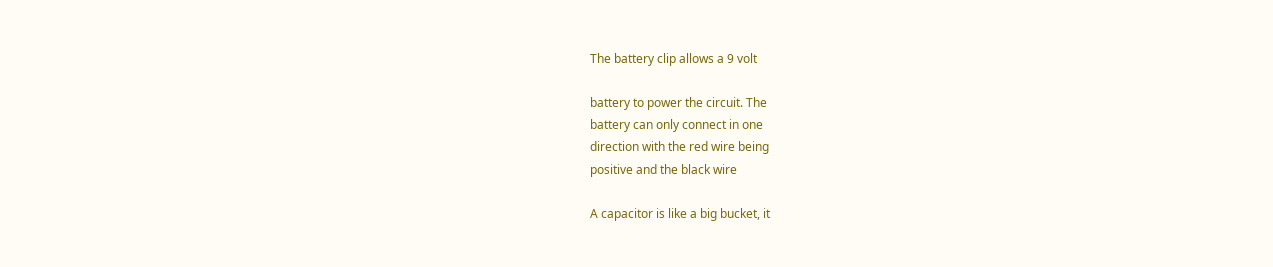The battery clip allows a 9 volt

battery to power the circuit. The
battery can only connect in one
direction with the red wire being
positive and the black wire

A capacitor is like a big bucket, it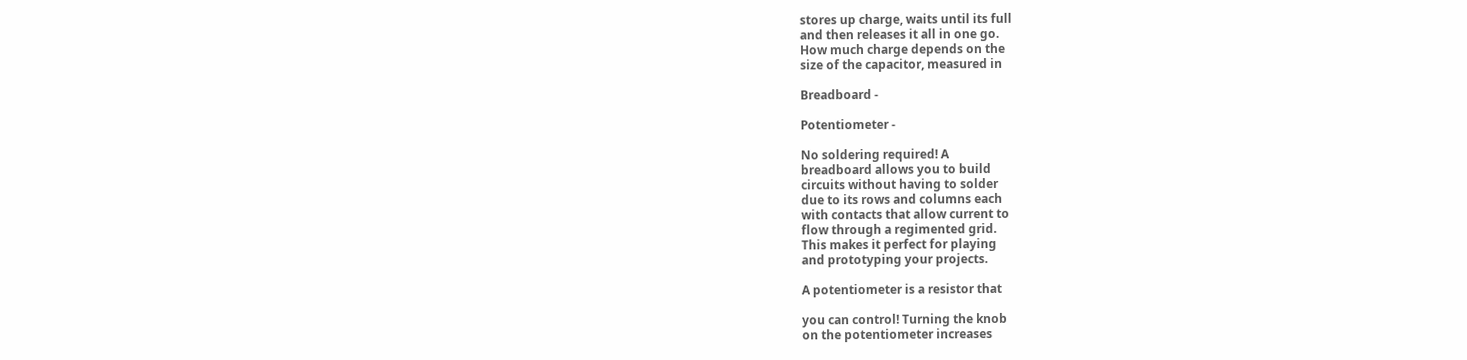stores up charge, waits until its full
and then releases it all in one go.
How much charge depends on the
size of the capacitor, measured in

Breadboard -

Potentiometer -

No soldering required! A
breadboard allows you to build
circuits without having to solder
due to its rows and columns each
with contacts that allow current to
flow through a regimented grid.
This makes it perfect for playing
and prototyping your projects.

A potentiometer is a resistor that

you can control! Turning the knob
on the potentiometer increases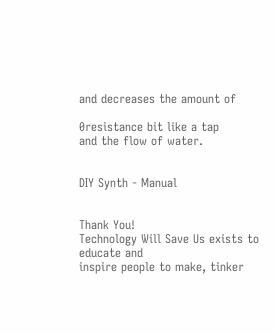and decreases the amount of

0resistance bit like a tap
and the flow of water.


DIY Synth - Manual


Thank You!
Technology Will Save Us exists to educate and
inspire people to make, tinker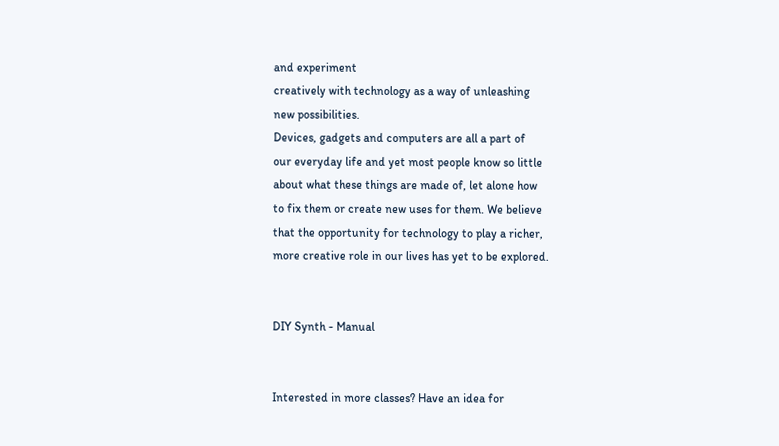and experiment
creatively with technology as a way of unleashing
new possibilities.
Devices, gadgets and computers are all a part of
our everyday life and yet most people know so little
about what these things are made of, let alone how
to fix them or create new uses for them. We believe
that the opportunity for technology to play a richer,
more creative role in our lives has yet to be explored.


DIY Synth - Manual


Interested in more classes? Have an idea for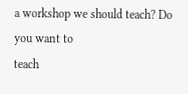a workshop we should teach? Do you want to
teach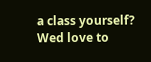a class yourself? Wed love to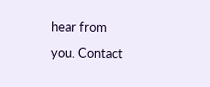hear from
you. Contact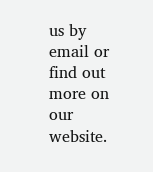us by email or find out more on
our website.